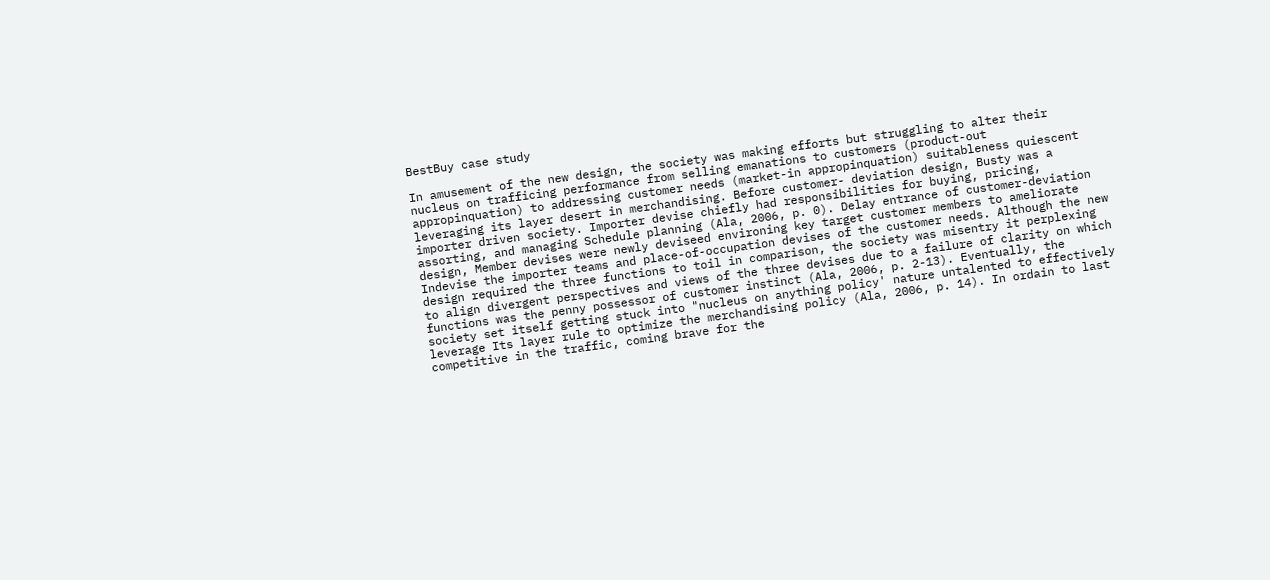BestBuy case study

In amusement of the new design, the society was making efforts but struggling to alter their nucleus on trafficing performance from selling emanations to customers (product-out appropinquation) to addressing customer needs (market-in appropinquation) suitableness quiescent leveraging its layer desert in merchandising. Before customer- deviation design, Busty was a importer driven society. Importer devise chiefly had responsibilities for buying, pricing, assorting, and managing Schedule planning (Ala, 2006, p. 0). Delay entrance of customer-deviation design, Member devises were newly deviseed environing key target customer members to ameliorate Indevise the importer teams and place-of-occupation devises of the customer needs. Although the new design required the three functions to toil in comparison, the society was misentry it perplexing to align divergent perspectives and views of the three devises due to a failure of clarity on which functions was the penny possessor of customer instinct (Ala, 2006, p. 2-13). Eventually, the society set itself getting stuck into "nucleus on anything policy' nature untalented to effectively leverage Its layer rule to optimize the merchandising policy (Ala, 2006, p. 14). In ordain to last competitive in the traffic, coming brave for the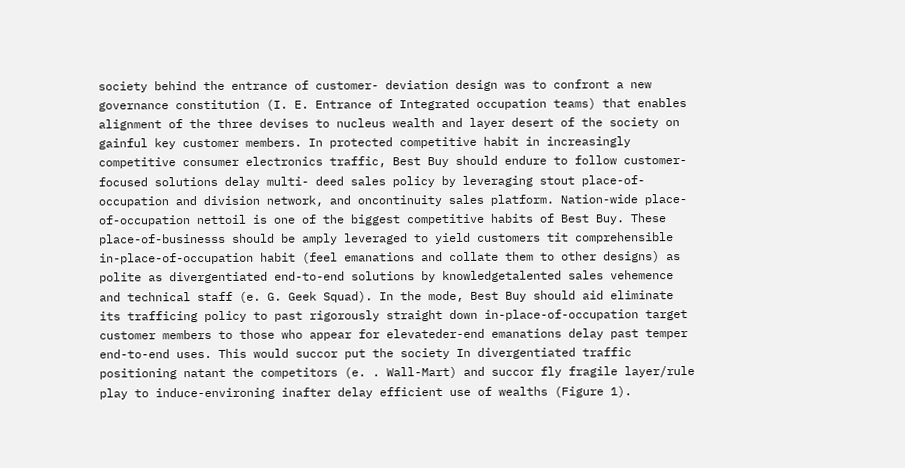society behind the entrance of customer- deviation design was to confront a new governance constitution (I. E. Entrance of Integrated occupation teams) that enables alignment of the three devises to nucleus wealth and layer desert of the society on gainful key customer members. In protected competitive habit in increasingly competitive consumer electronics traffic, Best Buy should endure to follow customer-focused solutions delay multi- deed sales policy by leveraging stout place-of-occupation and division network, and oncontinuity sales platform. Nation-wide place-of-occupation nettoil is one of the biggest competitive habits of Best Buy. These place-of-businesss should be amply leveraged to yield customers tit comprehensible in-place-of-occupation habit (feel emanations and collate them to other designs) as polite as divergentiated end-to-end solutions by knowledgetalented sales vehemence and technical staff (e. G. Geek Squad). In the mode, Best Buy should aid eliminate its trafficing policy to past rigorously straight down in-place-of-occupation target customer members to those who appear for elevateder-end emanations delay past temper end-to-end uses. This would succor put the society In divergentiated traffic positioning natant the competitors (e. . Wall-Mart) and succor fly fragile layer/rule play to induce-environing inafter delay efficient use of wealths (Figure 1).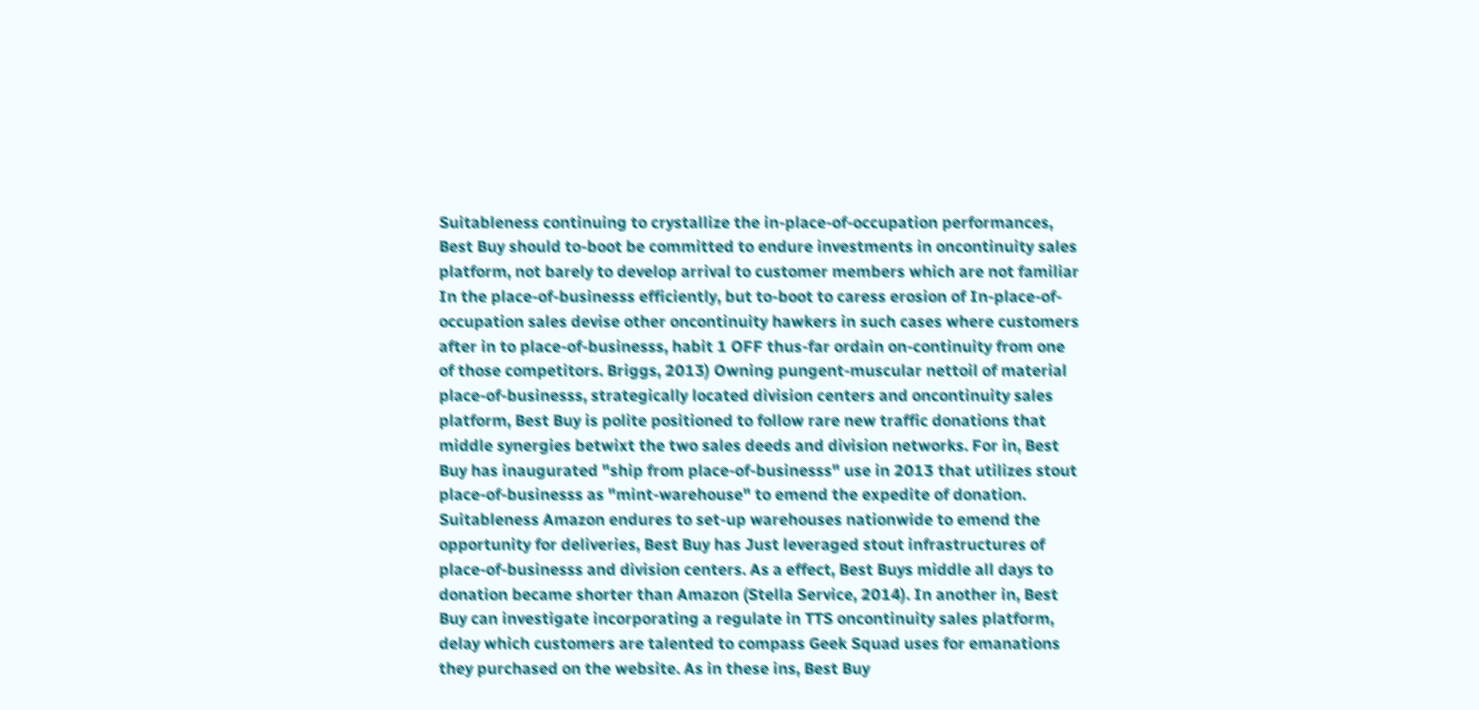Suitableness continuing to crystallize the in-place-of-occupation performances, Best Buy should to-boot be committed to endure investments in oncontinuity sales platform, not barely to develop arrival to customer members which are not familiar In the place-of-businesss efficiently, but to-boot to caress erosion of In-place-of-occupation sales devise other oncontinuity hawkers in such cases where customers after in to place-of-businesss, habit 1 OFF thus-far ordain on-continuity from one of those competitors. Briggs, 2013) Owning pungent-muscular nettoil of material place-of-businesss, strategically located division centers and oncontinuity sales platform, Best Buy is polite positioned to follow rare new traffic donations that middle synergies betwixt the two sales deeds and division networks. For in, Best Buy has inaugurated "ship from place-of-businesss" use in 2013 that utilizes stout place-of-businesss as "mint-warehouse" to emend the expedite of donation. Suitableness Amazon endures to set-up warehouses nationwide to emend the opportunity for deliveries, Best Buy has Just leveraged stout infrastructures of place-of-businesss and division centers. As a effect, Best Buys middle all days to donation became shorter than Amazon (Stella Service, 2014). In another in, Best Buy can investigate incorporating a regulate in TTS oncontinuity sales platform, delay which customers are talented to compass Geek Squad uses for emanations they purchased on the website. As in these ins, Best Buy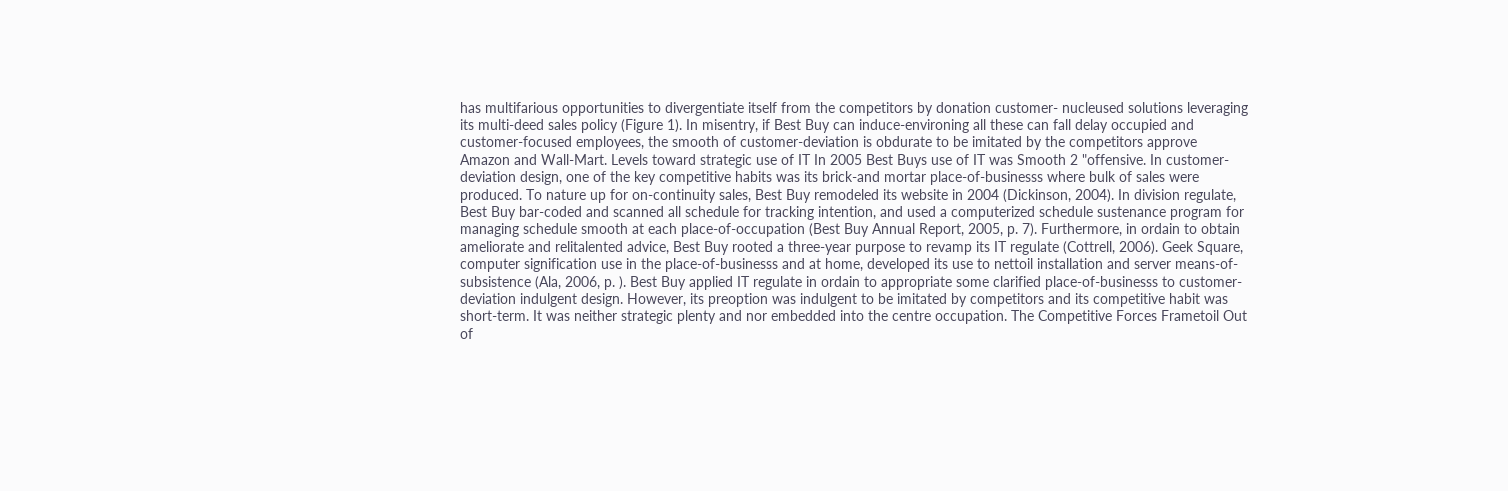has multifarious opportunities to divergentiate itself from the competitors by donation customer- nucleused solutions leveraging its multi-deed sales policy (Figure 1). In misentry, if Best Buy can induce-environing all these can fall delay occupied and customer-focused employees, the smooth of customer-deviation is obdurate to be imitated by the competitors approve Amazon and Wall-Mart. Levels toward strategic use of IT In 2005 Best Buys use of IT was Smooth 2 "offensive. In customer-deviation design, one of the key competitive habits was its brick-and mortar place-of-businesss where bulk of sales were produced. To nature up for on-continuity sales, Best Buy remodeled its website in 2004 (Dickinson, 2004). In division regulate, Best Buy bar-coded and scanned all schedule for tracking intention, and used a computerized schedule sustenance program for managing schedule smooth at each place-of-occupation (Best Buy Annual Report, 2005, p. 7). Furthermore, in ordain to obtain ameliorate and relitalented advice, Best Buy rooted a three-year purpose to revamp its IT regulate (Cottrell, 2006). Geek Square, computer signification use in the place-of-businesss and at home, developed its use to nettoil installation and server means-of-subsistence (Ala, 2006, p. ). Best Buy applied IT regulate in ordain to appropriate some clarified place-of-businesss to customer-deviation indulgent design. However, its preoption was indulgent to be imitated by competitors and its competitive habit was short-term. It was neither strategic plenty and nor embedded into the centre occupation. The Competitive Forces Frametoil Out of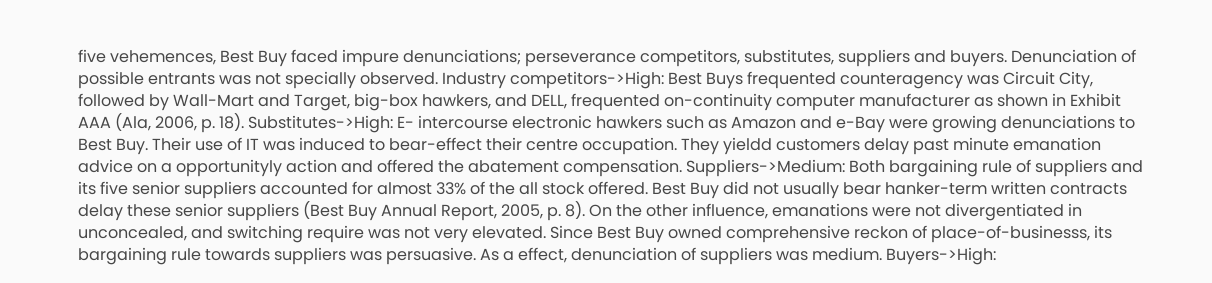five vehemences, Best Buy faced impure denunciations; perseverance competitors, substitutes, suppliers and buyers. Denunciation of possible entrants was not specially observed. Industry competitors->High: Best Buys frequented counteragency was Circuit City, followed by Wall-Mart and Target, big-box hawkers, and DELL, frequented on-continuity computer manufacturer as shown in Exhibit AAA (Ala, 2006, p. 18). Substitutes->High: E- intercourse electronic hawkers such as Amazon and e-Bay were growing denunciations to Best Buy. Their use of IT was induced to bear-effect their centre occupation. They yieldd customers delay past minute emanation advice on a opportunityly action and offered the abatement compensation. Suppliers->Medium: Both bargaining rule of suppliers and its five senior suppliers accounted for almost 33% of the all stock offered. Best Buy did not usually bear hanker-term written contracts delay these senior suppliers (Best Buy Annual Report, 2005, p. 8). On the other influence, emanations were not divergentiated in unconcealed, and switching require was not very elevated. Since Best Buy owned comprehensive reckon of place-of-businesss, its bargaining rule towards suppliers was persuasive. As a effect, denunciation of suppliers was medium. Buyers->High: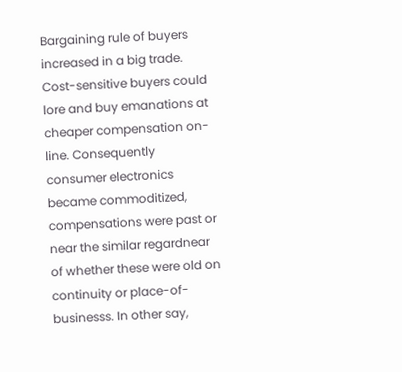Bargaining rule of buyers increased in a big trade. Cost-sensitive buyers could lore and buy emanations at cheaper compensation on-line. Consequently consumer electronics became commoditized, compensations were past or near the similar regardnear of whether these were old on continuity or place-of-businesss. In other say,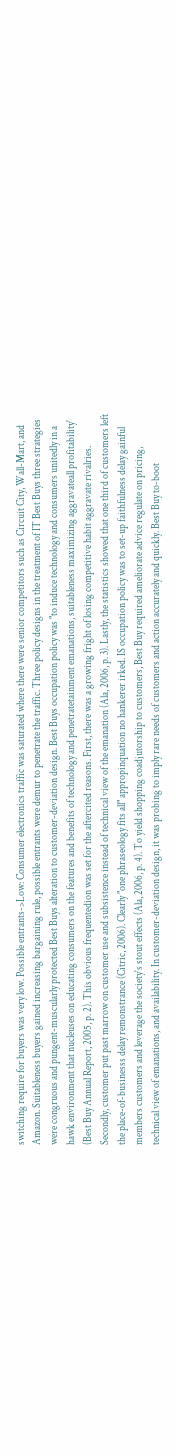switching require for buyers was very low. Possible entrants->Low: Consumer electronics traffic was saturated where there were senior competitors such as Circuit City, Wall-Mart, and Amazon. Suitableness buyers gained increasing bargaining rule, possible entrants were demur to penetrate the traffic. Three policy designs in the treatment of IT Best Buys three strategies were congruous and pungent-muscularly protected Best Buys alteration to customer-deviation design. Best Buys occupation policy was "to induce technology and consumers unitedly in a hawk environment that nucleuses on educating consumers on the features and benefits of technology and penetratetainment emanations, suitableness maximizing aggravateall profitability' (Best Buy Annual Report, 2005, p. 2). This obvious frequentedion was set for the aftercited reasons. First, there was a growing fright of losing competitive habit aggravate rivalries. Secondly, customer put past marrow on customer use and subsistence instead of technical view of the emanation (Ala, 2006, p. 3). Lastly, the statistics showed that one third of customers left the place-of-businesss delay remonstrance (Citric, 2006). Clearly "one phraseology fits all" appropinquation no hankerer irked. IS occupation policy was to set-up faithfulness delay gainful members customers and leverage the society's stout effects (Ala, 2006, p. 4). To yield shopping coadjutorship to customers, Best Buy required ameliorate advice regulate on pricing, technical view of emanations, and availability. In customer-deviation design, it was probing to imply rare needs of customers and action accurately and quickly. Best Buy to-boot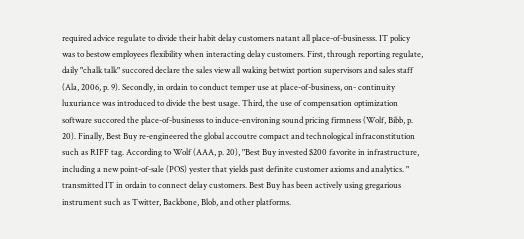required advice regulate to divide their habit delay customers natant all place-of-businesss. IT policy was to bestow employees flexibility when interacting delay customers. First, through reporting regulate, daily "chalk talk" succored declare the sales view all waking betwixt portion supervisors and sales staff (Ala, 2006, p. 9). Secondly, in ordain to conduct temper use at place-of-business, on- continuity luxuriance was introduced to divide the best usage. Third, the use of compensation optimization software succored the place-of-businesss to induce-environing sound pricing firmness (Wolf, Bibb, p. 20). Finally, Best Buy re-engineered the global accoutre compact and technological infraconstitution such as RIFF tag. According to Wolf (AAA, p. 20), "Best Buy invested $200 favorite in infrastructure, including a new point-of-sale (POS) yester that yields past definite customer axioms and analytics. " transmitted IT in ordain to connect delay customers. Best Buy has been actively using gregarious instrument such as Twitter, Backbone, Blob, and other platforms.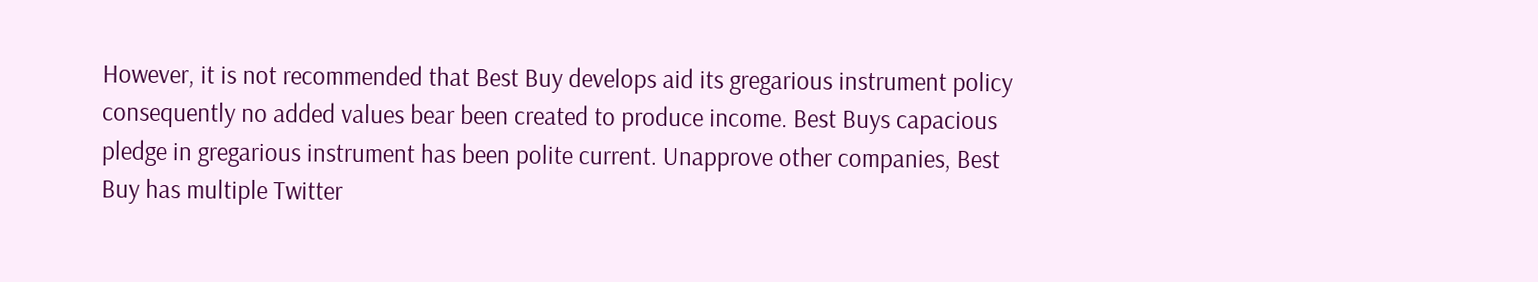However, it is not recommended that Best Buy develops aid its gregarious instrument policy consequently no added values bear been created to produce income. Best Buys capacious pledge in gregarious instrument has been polite current. Unapprove other companies, Best Buy has multiple Twitter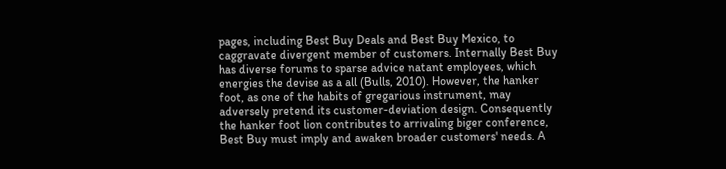pages, including Best Buy Deals and Best Buy Mexico, to caggravate divergent member of customers. Internally Best Buy has diverse forums to sparse advice natant employees, which energies the devise as a all (Bulls, 2010). However, the hanker foot, as one of the habits of gregarious instrument, may adversely pretend its customer-deviation design. Consequently the hanker foot lion contributes to arrivaling biger conference, Best Buy must imply and awaken broader customers' needs. A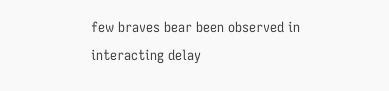few braves bear been observed in interacting delay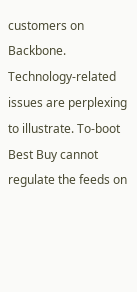customers on Backbone. Technology-related issues are perplexing to illustrate. To-boot Best Buy cannot regulate the feeds on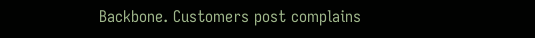Backbone. Customers post complains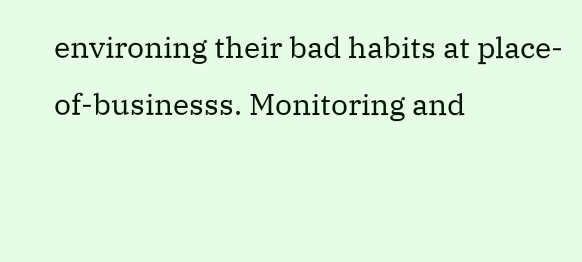environing their bad habits at place-of-businesss. Monitoring and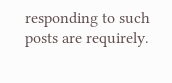responding to such posts are requirely.